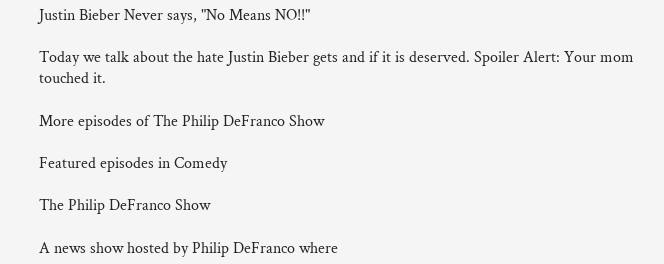Justin Bieber Never says, "No Means NO!!"

Today we talk about the hate Justin Bieber gets and if it is deserved. Spoiler Alert: Your mom touched it.

More episodes of The Philip DeFranco Show

Featured episodes in Comedy

The Philip DeFranco Show

A news show hosted by Philip DeFranco where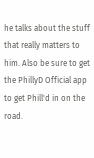he talks about the stuff that really matters to him. Also be sure to get the PhillyD Official app to get Phill'd in on the road.